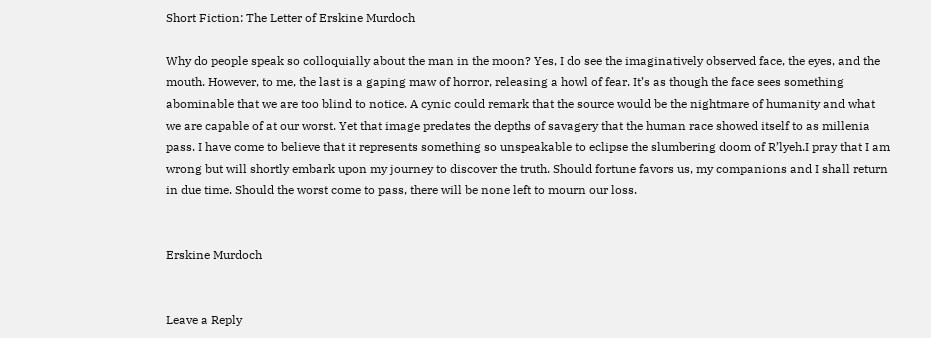Short Fiction: The Letter of Erskine Murdoch

Why do people speak so colloquially about the man in the moon? Yes, I do see the imaginatively observed face, the eyes, and the mouth. However, to me, the last is a gaping maw of horror, releasing a howl of fear. It’s as though the face sees something abominable that we are too blind to notice. A cynic could remark that the source would be the nightmare of humanity and what we are capable of at our worst. Yet that image predates the depths of savagery that the human race showed itself to as millenia pass. I have come to believe that it represents something so unspeakable to eclipse the slumbering doom of R’lyeh.I pray that I am wrong but will shortly embark upon my journey to discover the truth. Should fortune favors us, my companions and I shall return in due time. Should the worst come to pass, there will be none left to mourn our loss.


Erskine Murdoch


Leave a Reply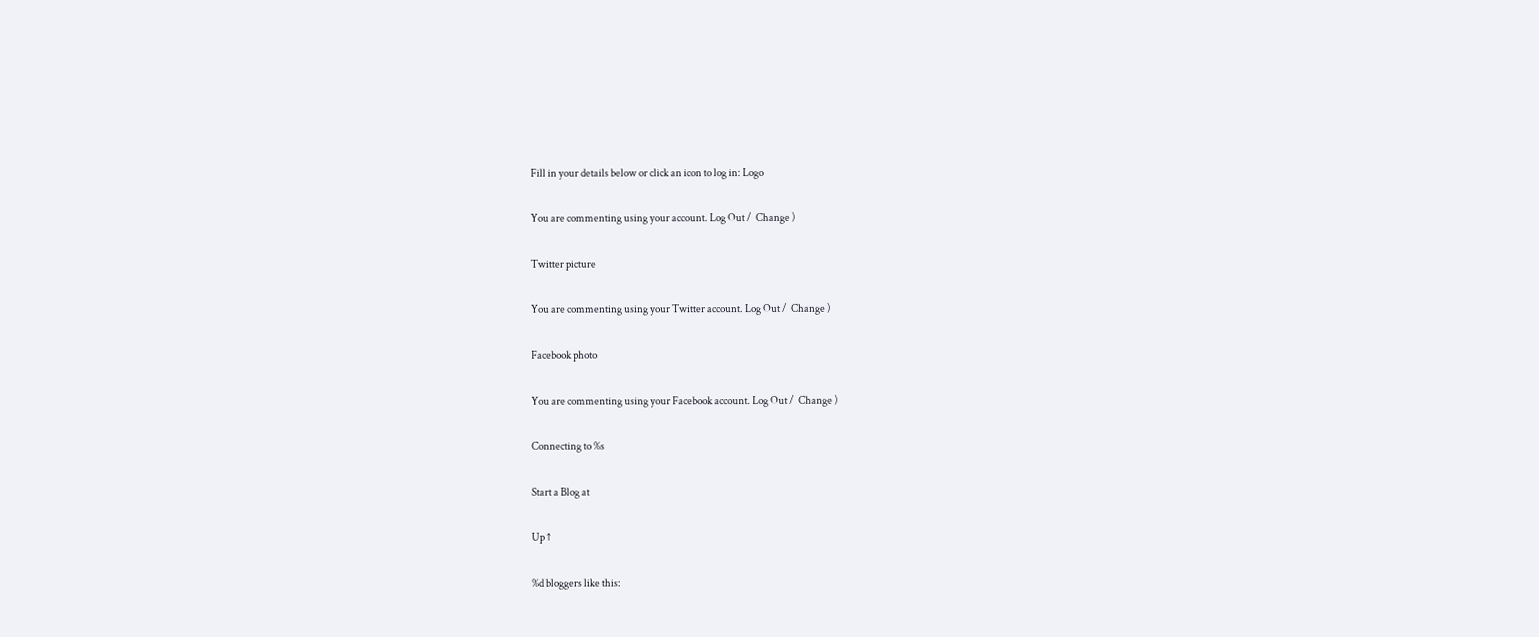Fill in your details below or click an icon to log in: Logo

You are commenting using your account. Log Out /  Change )

Twitter picture

You are commenting using your Twitter account. Log Out /  Change )

Facebook photo

You are commenting using your Facebook account. Log Out /  Change )

Connecting to %s

Start a Blog at

Up ↑

%d bloggers like this: